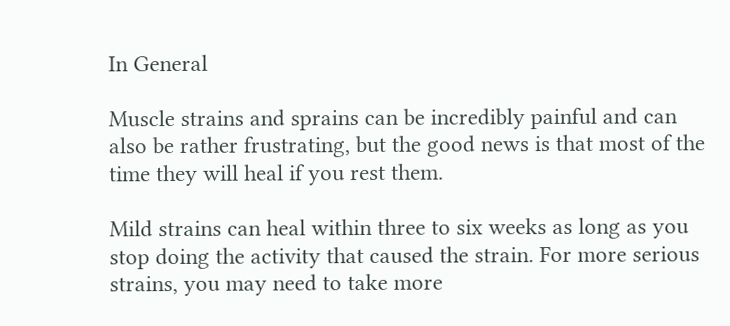In General

Muscle strains and sprains can be incredibly painful and can also be rather frustrating, but the good news is that most of the time they will heal if you rest them.

Mild strains can heal within three to six weeks as long as you stop doing the activity that caused the strain. For more serious strains, you may need to take more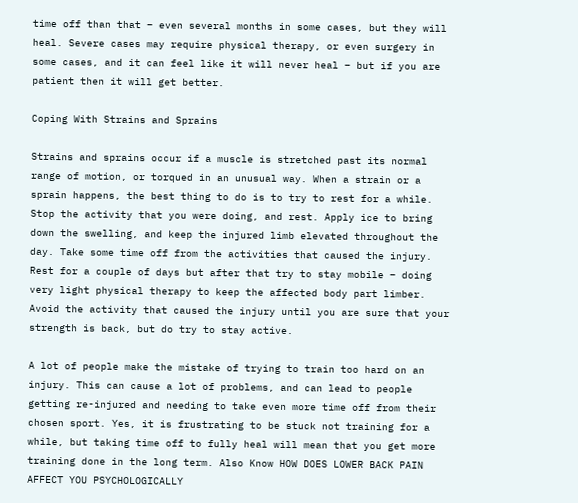time off than that – even several months in some cases, but they will heal. Severe cases may require physical therapy, or even surgery in some cases, and it can feel like it will never heal – but if you are patient then it will get better.

Coping With Strains and Sprains

Strains and sprains occur if a muscle is stretched past its normal range of motion, or torqued in an unusual way. When a strain or a sprain happens, the best thing to do is to try to rest for a while. Stop the activity that you were doing, and rest. Apply ice to bring down the swelling, and keep the injured limb elevated throughout the day. Take some time off from the activities that caused the injury. Rest for a couple of days but after that try to stay mobile – doing very light physical therapy to keep the affected body part limber. Avoid the activity that caused the injury until you are sure that your strength is back, but do try to stay active.

A lot of people make the mistake of trying to train too hard on an injury. This can cause a lot of problems, and can lead to people getting re-injured and needing to take even more time off from their chosen sport. Yes, it is frustrating to be stuck not training for a while, but taking time off to fully heal will mean that you get more training done in the long term. Also Know HOW DOES LOWER BACK PAIN AFFECT YOU PSYCHOLOGICALLY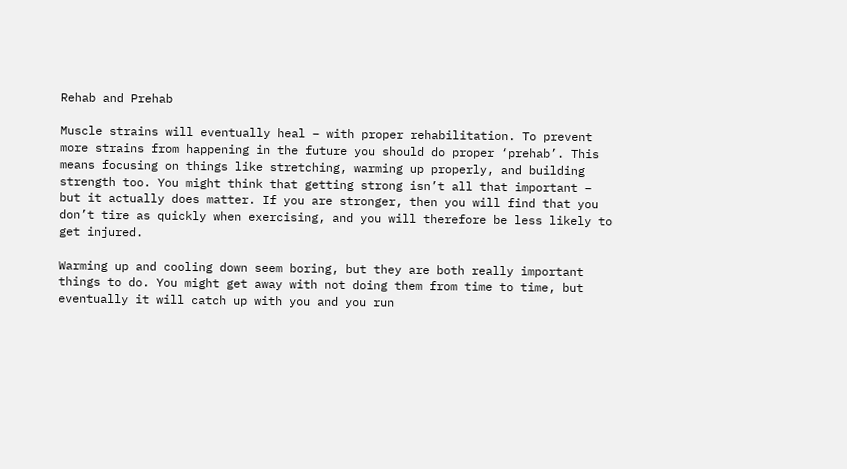Rehab and Prehab

Muscle strains will eventually heal – with proper rehabilitation. To prevent more strains from happening in the future you should do proper ‘prehab’. This means focusing on things like stretching, warming up properly, and building strength too. You might think that getting strong isn’t all that important – but it actually does matter. If you are stronger, then you will find that you don’t tire as quickly when exercising, and you will therefore be less likely to get injured.

Warming up and cooling down seem boring, but they are both really important things to do. You might get away with not doing them from time to time, but eventually it will catch up with you and you run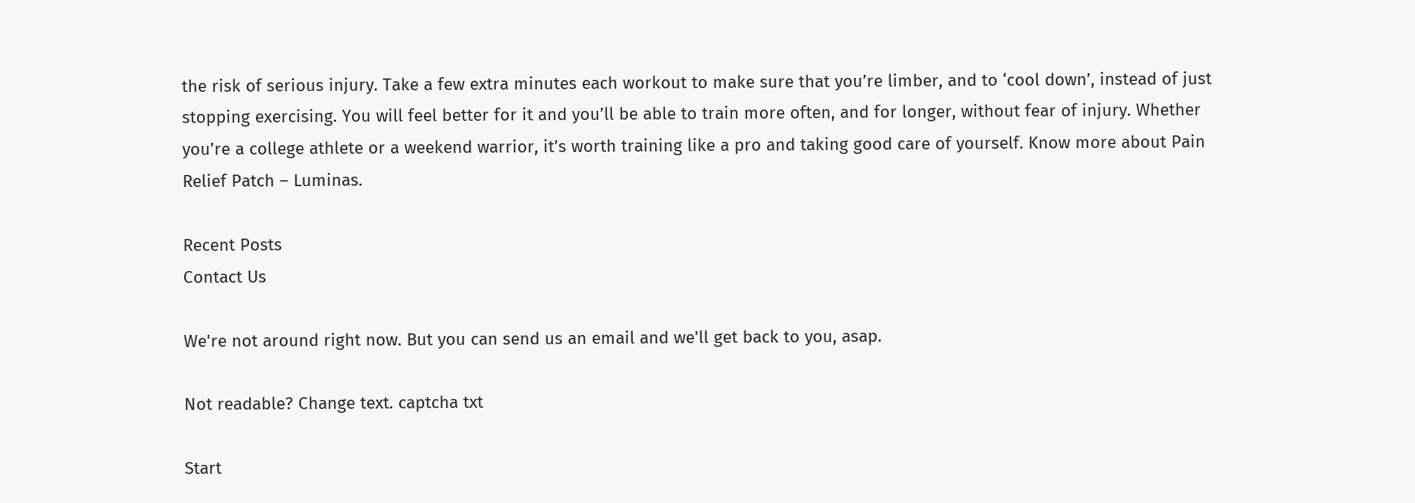the risk of serious injury. Take a few extra minutes each workout to make sure that you’re limber, and to ‘cool down’, instead of just stopping exercising. You will feel better for it and you’ll be able to train more often, and for longer, without fear of injury. Whether you’re a college athlete or a weekend warrior, it’s worth training like a pro and taking good care of yourself. Know more about Pain Relief Patch – Luminas.

Recent Posts
Contact Us

We're not around right now. But you can send us an email and we'll get back to you, asap.

Not readable? Change text. captcha txt

Start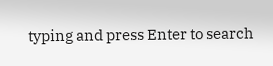typing and press Enter to search